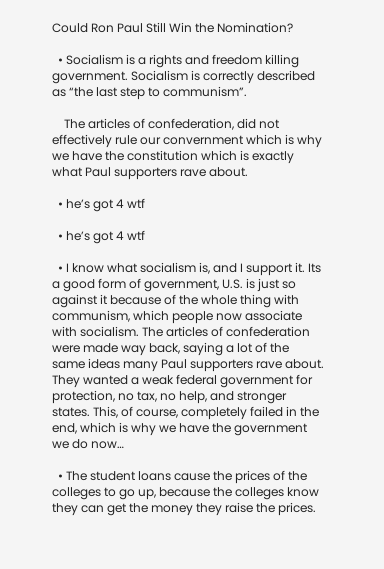Could Ron Paul Still Win the Nomination?

  • Socialism is a rights and freedom killing government. Socialism is correctly described as “the last step to communism”.

    The articles of confederation, did not effectively rule our convernment which is why we have the constitution which is exactly what Paul supporters rave about.

  • he’s got 4 wtf

  • he’s got 4 wtf

  • I know what socialism is, and I support it. Its a good form of government, U.S. is just so against it because of the whole thing with communism, which people now associate with socialism. The articles of confederation were made way back, saying a lot of the same ideas many Paul supporters rave about. They wanted a weak federal government for protection, no tax, no help, and stronger states. This, of course, completely failed in the end, which is why we have the government we do now…

  • The student loans cause the prices of the colleges to go up, because the colleges know they can get the money they raise the prices.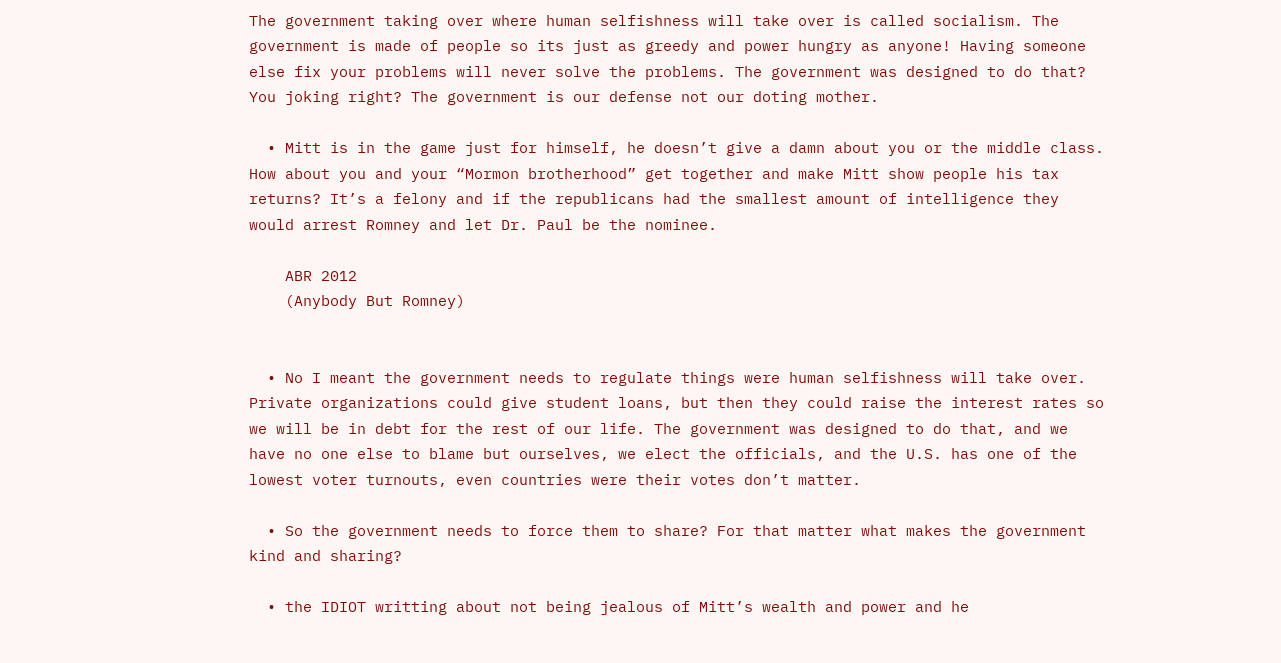The government taking over where human selfishness will take over is called socialism. The government is made of people so its just as greedy and power hungry as anyone! Having someone else fix your problems will never solve the problems. The government was designed to do that? You joking right? The government is our defense not our doting mother.

  • Mitt is in the game just for himself, he doesn’t give a damn about you or the middle class. How about you and your “Mormon brotherhood” get together and make Mitt show people his tax returns? It’s a felony and if the republicans had the smallest amount of intelligence they would arrest Romney and let Dr. Paul be the nominee.

    ABR 2012
    (Anybody But Romney)


  • No I meant the government needs to regulate things were human selfishness will take over. Private organizations could give student loans, but then they could raise the interest rates so we will be in debt for the rest of our life. The government was designed to do that, and we have no one else to blame but ourselves, we elect the officials, and the U.S. has one of the lowest voter turnouts, even countries were their votes don’t matter.

  • So the government needs to force them to share? For that matter what makes the government kind and sharing?

  • the IDIOT writting about not being jealous of Mitt’s wealth and power and he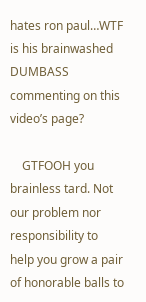hates ron paul…WTF is his brainwashed DUMBASS commenting on this video’s page?

    GTFOOH you brainless tard. Not our problem nor responsibility to help you grow a pair of honorable balls to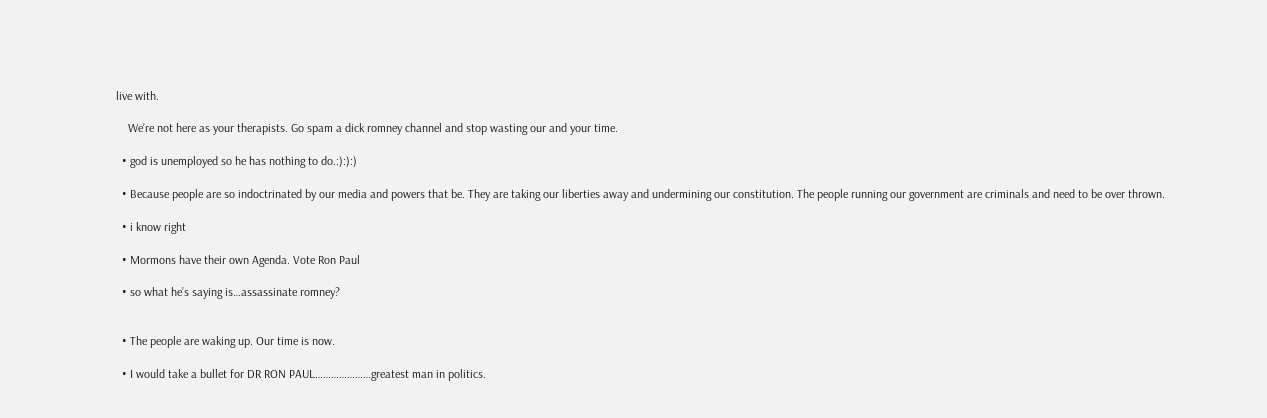live with.

    We’re not here as your therapists. Go spam a dick romney channel and stop wasting our and your time.

  • god is unemployed so he has nothing to do.:):):)

  • Because people are so indoctrinated by our media and powers that be. They are taking our liberties away and undermining our constitution. The people running our government are criminals and need to be over thrown.

  • i know right

  • Mormons have their own Agenda. Vote Ron Paul

  • so what he’s saying is…assassinate romney?


  • The people are waking up. Our time is now.

  • I would take a bullet for DR RON PAUL…………………greatest man in politics.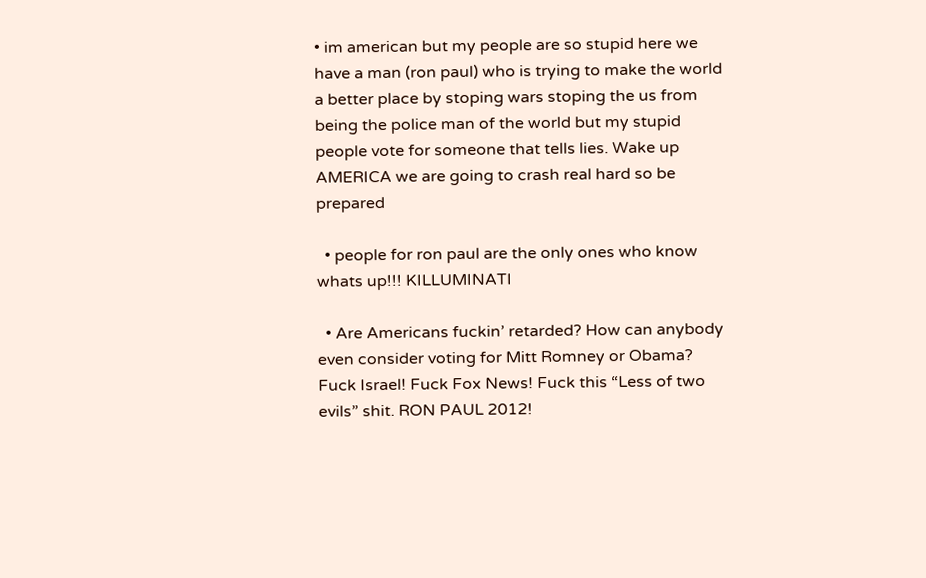• im american but my people are so stupid here we have a man (ron paul) who is trying to make the world a better place by stoping wars stoping the us from being the police man of the world but my stupid people vote for someone that tells lies. Wake up AMERICA we are going to crash real hard so be prepared

  • people for ron paul are the only ones who know whats up!!! KILLUMINATI

  • Are Americans fuckin’ retarded? How can anybody even consider voting for Mitt Romney or Obama? Fuck Israel! Fuck Fox News! Fuck this “Less of two evils” shit. RON PAUL 2012!